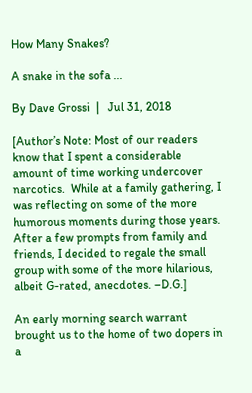How Many Snakes?

A snake in the sofa ...

By Dave Grossi  |   Jul 31, 2018

[Author’s Note: Most of our readers know that I spent a considerable amount of time working undercover narcotics.  While at a family gathering, I was reflecting on some of the more humorous moments during those years. After a few prompts from family and friends, I decided to regale the small group with some of the more hilarious, albeit G-rated, anecdotes. –D.G.]

An early morning search warrant brought us to the home of two dopers in a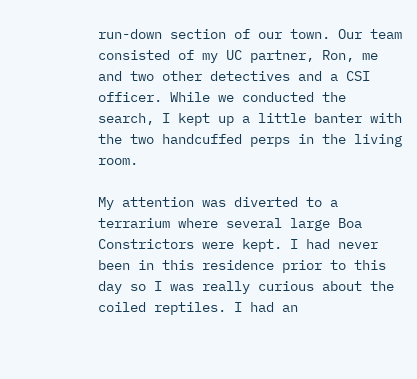run-down section of our town. Our team consisted of my UC partner, Ron, me and two other detectives and a CSI officer. While we conducted the search, I kept up a little banter with the two handcuffed perps in the living room.

My attention was diverted to a terrarium where several large Boa Constrictors were kept. I had never been in this residence prior to this day so I was really curious about the coiled reptiles. I had an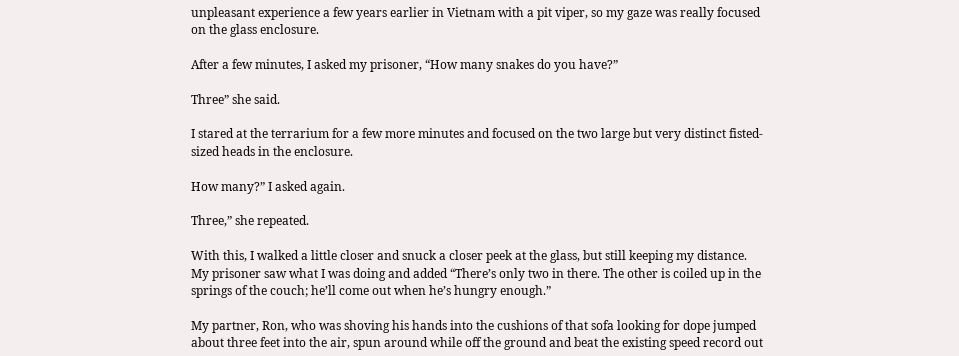unpleasant experience a few years earlier in Vietnam with a pit viper, so my gaze was really focused on the glass enclosure.

After a few minutes, I asked my prisoner, “How many snakes do you have?”

Three” she said.

I stared at the terrarium for a few more minutes and focused on the two large but very distinct fisted-sized heads in the enclosure.

How many?” I asked again.

Three,” she repeated.

With this, I walked a little closer and snuck a closer peek at the glass, but still keeping my distance. My prisoner saw what I was doing and added “There’s only two in there. The other is coiled up in the springs of the couch; he’ll come out when he’s hungry enough.”

My partner, Ron, who was shoving his hands into the cushions of that sofa looking for dope jumped about three feet into the air, spun around while off the ground and beat the existing speed record out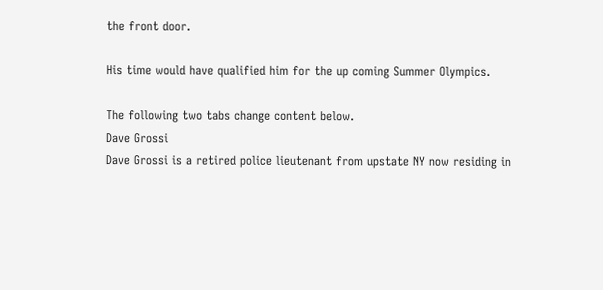the front door.

His time would have qualified him for the up coming Summer Olympics.

The following two tabs change content below.
Dave Grossi
Dave Grossi is a retired police lieutenant from upstate NY now residing in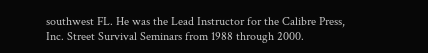southwest FL. He was the Lead Instructor for the Calibre Press, Inc. Street Survival Seminars from 1988 through 2000.